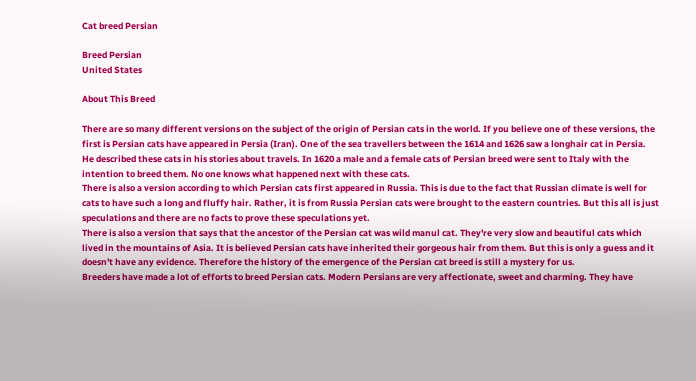Cat breed Persian

Breed Persian
United States

About This Breed

There are so many different versions on the subject of the origin of Persian cats in the world. If you believe one of these versions, the first is Persian cats have appeared in Persia (Iran). One of the sea travellers between the 1614 and 1626 saw a longhair cat in Persia. He described these cats in his stories about travels. In 1620 a male and a female cats of Persian breed were sent to Italy with the intention to breed them. No one knows what happened next with these cats.
There is also a version according to which Persian cats first appeared in Russia. This is due to the fact that Russian climate is well for cats to have such a long and fluffy hair. Rather, it is from Russia Persian cats were brought to the eastern countries. But this all is just speculations and there are no facts to prove these speculations yet.
There is also a version that says that the ancestor of the Persian cat was wild manul cat. They're very slow and beautiful cats which lived in the mountains of Asia. It is believed Persian cats have inherited their gorgeous hair from them. But this is only a guess and it doesn't have any evidence. Therefore the history of the emergence of the Persian cat breed is still a mystery for us.
Breeders have made a lot of efforts to breed Persian cats. Modern Persians are very affectionate, sweet and charming. They have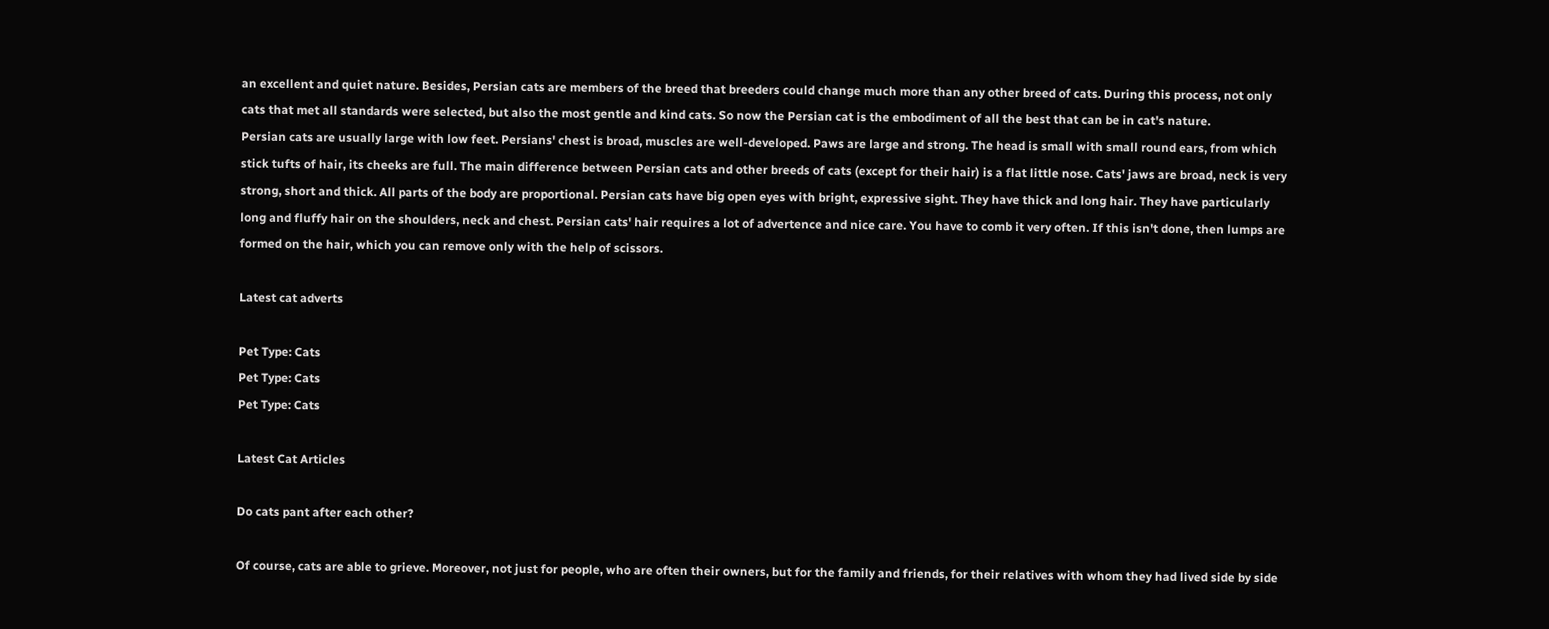an excellent and quiet nature. Besides, Persian cats are members of the breed that breeders could change much more than any other breed of cats. During this process, not only cats that met all standards were selected, but also the most gentle and kind cats. So now the Persian cat is the embodiment of all the best that can be in cat's nature.
Persian cats are usually large with low feet. Persians' chest is broad, muscles are well-developed. Paws are large and strong. The head is small with small round ears, from which stick tufts of hair, its cheeks are full. The main difference between Persian cats and other breeds of cats (except for their hair) is a flat little nose. Cats' jaws are broad, neck is very strong, short and thick. All parts of the body are proportional. Persian cats have big open eyes with bright, expressive sight. They have thick and long hair. They have particularly long and fluffy hair on the shoulders, neck and chest. Persian cats' hair requires a lot of advertence and nice care. You have to comb it very often. If this isn't done, then lumps are formed on the hair, which you can remove only with the help of scissors.

Latest cat adverts

Pet Type: Cats
Pet Type: Cats
Pet Type: Cats

Latest Cat Articles

Do cats pant after each other?

Of course, cats are able to grieve. Moreover, not just for people, who are often their owners, but for the family and friends, for their relatives with whom they had lived side by side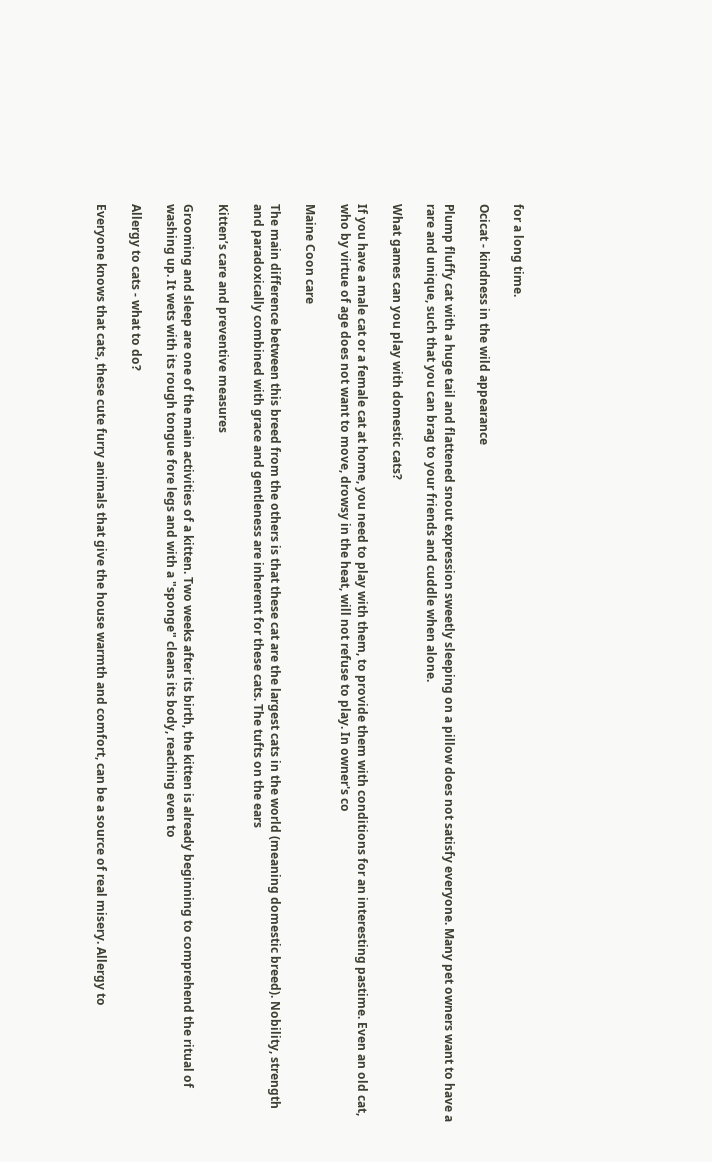for a long time.

Ocicat - kindness in the wild appearance

Plump fluffy cat with a huge tail and flattened snout expression sweetly sleeping on a pillow does not satisfy everyone. Many pet owners want to have a rare and unique, such that you can brag to your friends and cuddle when alone.

What games can you play with domestic cats?

If you have a male cat or a female cat at home, you need to play with them, to provide them with conditions for an interesting pastime. Even an old cat, who by virtue of age does not want to move, drowsy in the heat, will not refuse to play. In owner's co

Maine Coon care

The main difference between this breed from the others is that these cat are the largest cats in the world (meaning domestic breed). Nobility, strength and paradoxically combined with grace and gentleness are inherent for these cats. The tufts on the ears

Kitten’s care and preventive measures

Grooming and sleep are one of the main activities of a kitten. Two weeks after its birth, the kitten is already beginning to comprehend the ritual of washing up. It wets with its rough tongue fore legs and with a "sponge" cleans its body, reaching even to

Allergy to cats - what to do?

Everyone knows that cats, these cute furry animals that give the house warmth and comfort, can be a source of real misery. Allergy to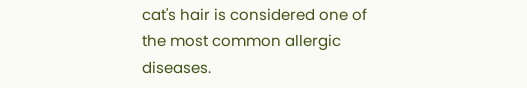cat's hair is considered one of the most common allergic diseases.